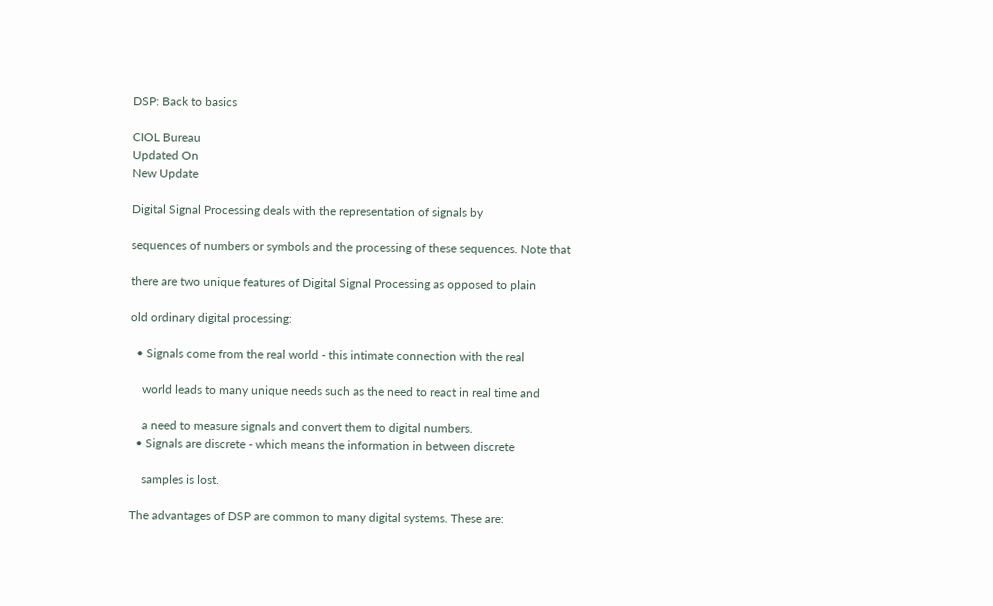DSP: Back to basics

CIOL Bureau
Updated On
New Update

Digital Signal Processing deals with the representation of signals by

sequences of numbers or symbols and the processing of these sequences. Note that

there are two unique features of Digital Signal Processing as opposed to plain

old ordinary digital processing:

  • Signals come from the real world - this intimate connection with the real

    world leads to many unique needs such as the need to react in real time and

    a need to measure signals and convert them to digital numbers.
  • Signals are discrete - which means the information in between discrete

    samples is lost.

The advantages of DSP are common to many digital systems. These are: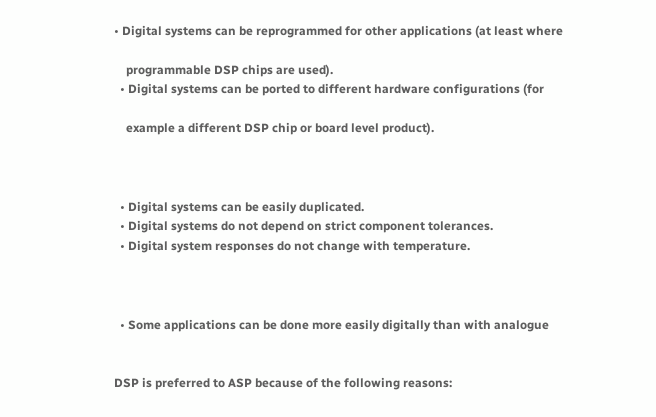• Digital systems can be reprogrammed for other applications (at least where

    programmable DSP chips are used).
  • Digital systems can be ported to different hardware configurations (for

    example a different DSP chip or board level product).



  • Digital systems can be easily duplicated.
  • Digital systems do not depend on strict component tolerances.
  • Digital system responses do not change with temperature.



  • Some applications can be done more easily digitally than with analogue


DSP is preferred to ASP because of the following reasons: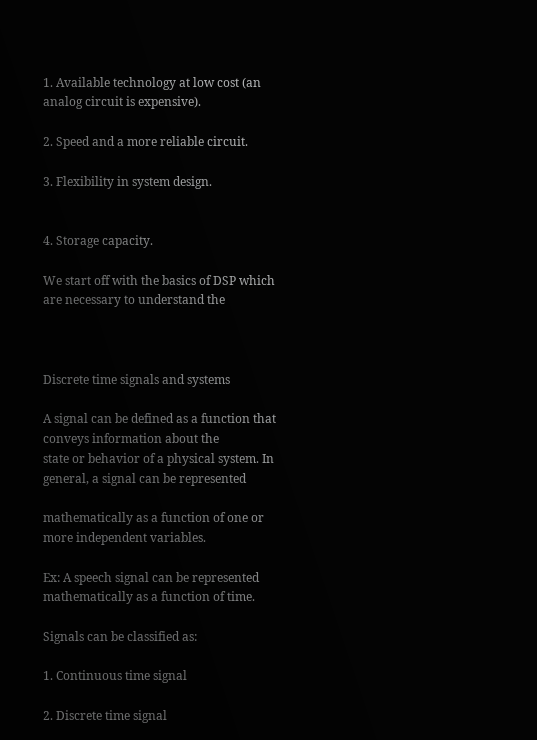1. Available technology at low cost (an analog circuit is expensive).

2. Speed and a more reliable circuit.

3. Flexibility in system design.


4. Storage capacity.

We start off with the basics of DSP which are necessary to understand the



Discrete time signals and systems

A signal can be defined as a function that conveys information about the
state or behavior of a physical system. In general, a signal can be represented

mathematically as a function of one or more independent variables.

Ex: A speech signal can be represented mathematically as a function of time.

Signals can be classified as:

1. Continuous time signal

2. Discrete time signal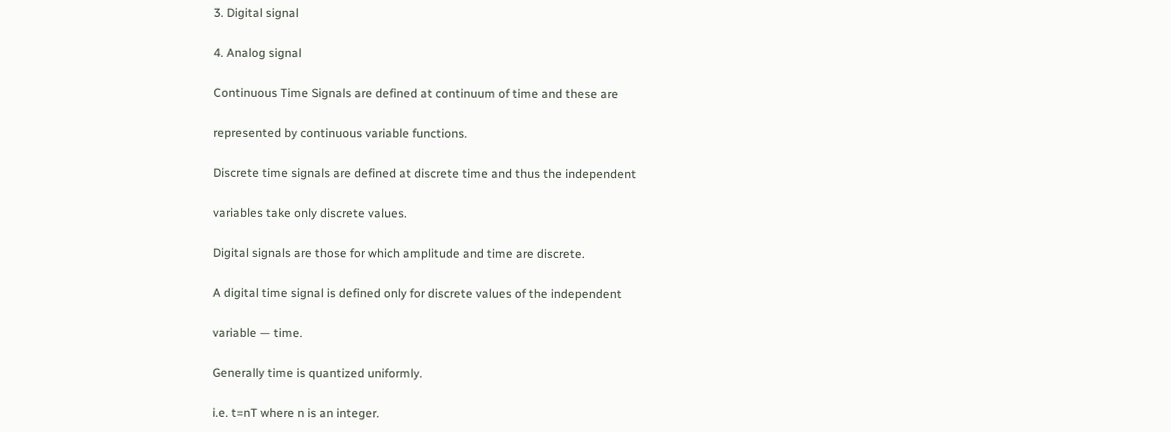3. Digital signal

4. Analog signal

Continuous Time Signals are defined at continuum of time and these are

represented by continuous variable functions.

Discrete time signals are defined at discrete time and thus the independent

variables take only discrete values.

Digital signals are those for which amplitude and time are discrete.

A digital time signal is defined only for discrete values of the independent

variable — time.

Generally time is quantized uniformly.

i.e. t=nT where n is an integer.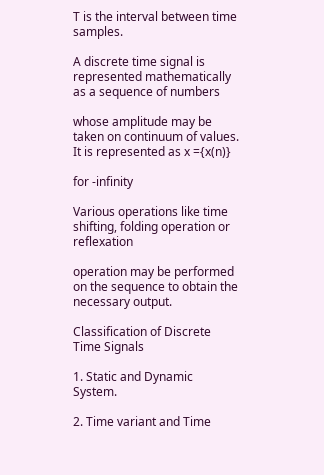T is the interval between time samples.

A discrete time signal is represented mathematically as a sequence of numbers

whose amplitude may be taken on continuum of values. It is represented as x ={x(n)}

for -infinity

Various operations like time shifting, folding operation or reflexation

operation may be performed on the sequence to obtain the necessary output.

Classification of Discrete Time Signals

1. Static and Dynamic System.

2. Time variant and Time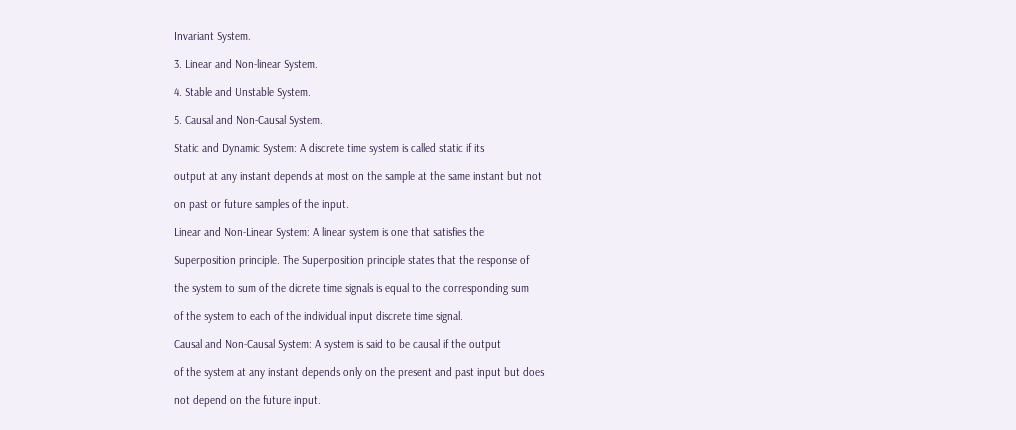Invariant System.

3. Linear and Non-linear System.

4. Stable and Unstable System.

5. Causal and Non-Causal System.

Static and Dynamic System: A discrete time system is called static if its

output at any instant depends at most on the sample at the same instant but not

on past or future samples of the input.

Linear and Non-Linear System: A linear system is one that satisfies the

Superposition principle. The Superposition principle states that the response of

the system to sum of the dicrete time signals is equal to the corresponding sum

of the system to each of the individual input discrete time signal.

Causal and Non-Causal System: A system is said to be causal if the output

of the system at any instant depends only on the present and past input but does

not depend on the future input.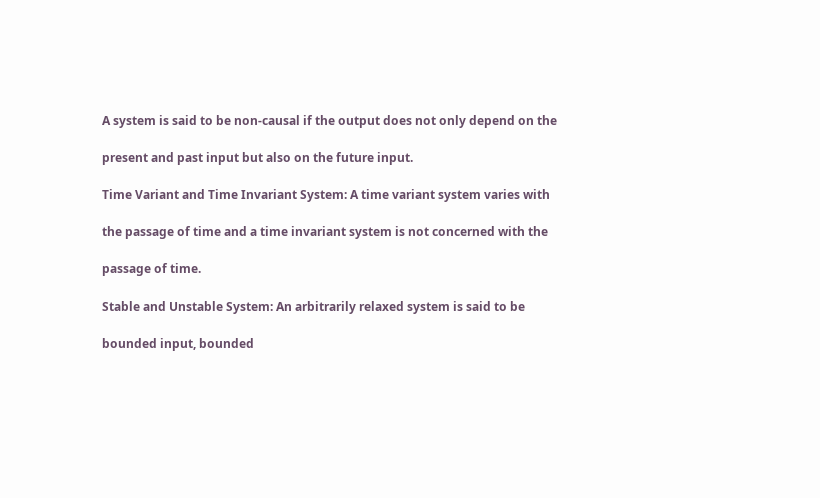A system is said to be non-causal if the output does not only depend on the

present and past input but also on the future input.

Time Variant and Time Invariant System: A time variant system varies with

the passage of time and a time invariant system is not concerned with the

passage of time.

Stable and Unstable System: An arbitrarily relaxed system is said to be

bounded input, bounded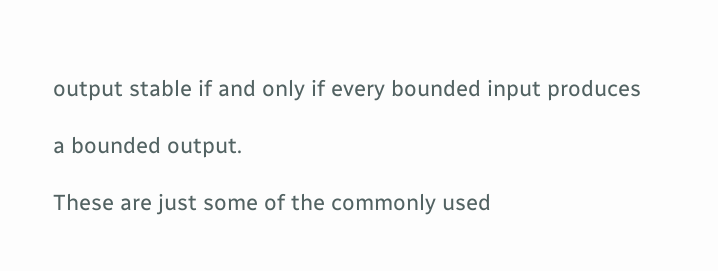output stable if and only if every bounded input produces

a bounded output.

These are just some of the commonly used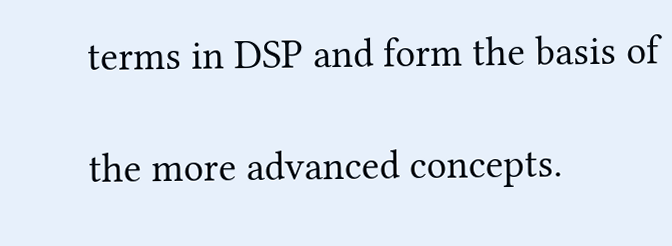terms in DSP and form the basis of

the more advanced concepts.